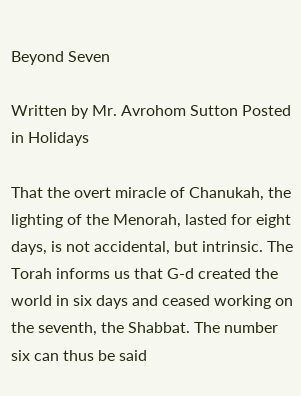Beyond Seven

Written by Mr. Avrohom Sutton Posted in Holidays

That the overt miracle of Chanukah, the lighting of the Menorah, lasted for eight days, is not accidental, but intrinsic. The Torah informs us that G-d created the world in six days and ceased working on the seventh, the Shabbat. The number six can thus be said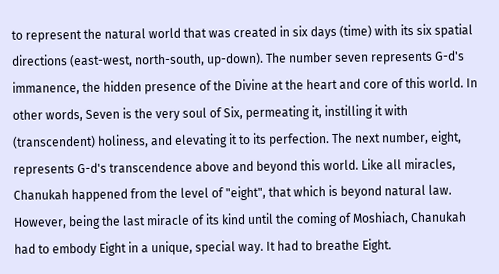to represent the natural world that was created in six days (time) with its six spatial directions (east-west, north-south, up-down). The number seven represents G-d's immanence, the hidden presence of the Divine at the heart and core of this world. In other words, Seven is the very soul of Six, permeating it, instilling it with (transcendent) holiness, and elevating it to its perfection. The next number, eight, represents G-d's transcendence above and beyond this world. Like all miracles, Chanukah happened from the level of "eight", that which is beyond natural law. However, being the last miracle of its kind until the coming of Moshiach, Chanukah had to embody Eight in a unique, special way. It had to breathe Eight.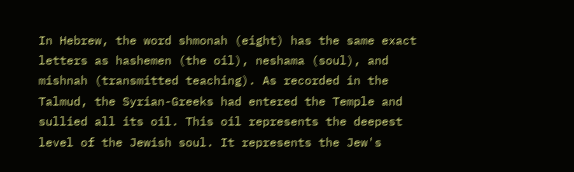In Hebrew, the word shmonah (eight) has the same exact letters as hashemen (the oil), neshama (soul), and mishnah (transmitted teaching). As recorded in the Talmud, the Syrian-Greeks had entered the Temple and sullied all its oil. This oil represents the deepest level of the Jewish soul. It represents the Jew's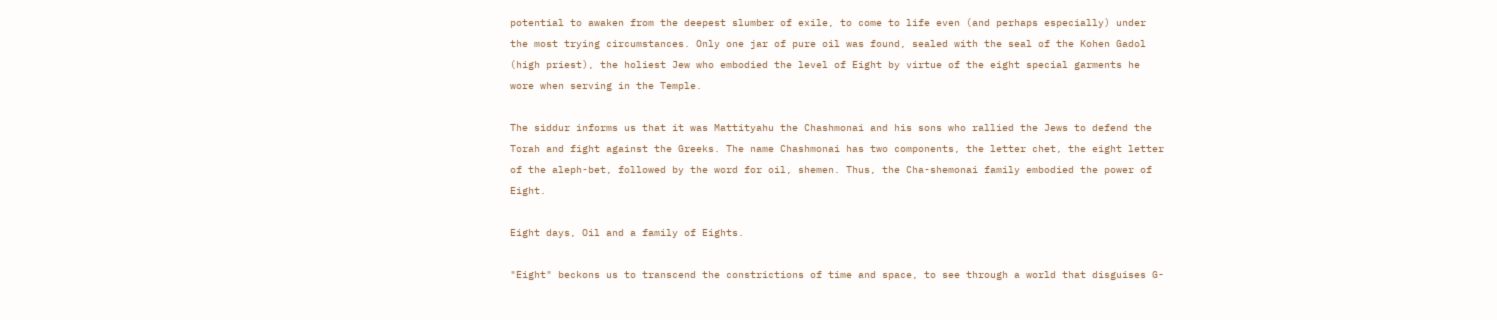potential to awaken from the deepest slumber of exile, to come to life even (and perhaps especially) under the most trying circumstances. Only one jar of pure oil was found, sealed with the seal of the Kohen Gadol (high priest), the holiest Jew who embodied the level of Eight by virtue of the eight special garments he wore when serving in the Temple.

The siddur informs us that it was Mattityahu the Chashmonai and his sons who rallied the Jews to defend the Torah and fight against the Greeks. The name Chashmonai has two components, the letter chet, the eight letter of the aleph-bet, followed by the word for oil, shemen. Thus, the Cha-shemonai family embodied the power of Eight.

Eight days, Oil and a family of Eights.

"Eight" beckons us to transcend the constrictions of time and space, to see through a world that disguises G-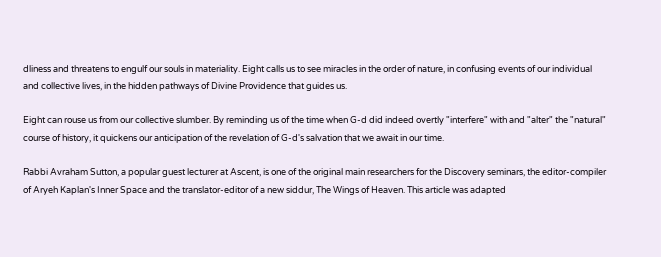dliness and threatens to engulf our souls in materiality. Eight calls us to see miracles in the order of nature, in confusing events of our individual and collective lives, in the hidden pathways of Divine Providence that guides us.

Eight can rouse us from our collective slumber. By reminding us of the time when G-d did indeed overtly "interfere" with and "alter" the "natural" course of history, it quickens our anticipation of the revelation of G-d's salvation that we await in our time.

Rabbi Avraham Sutton, a popular guest lecturer at Ascent, is one of the original main researchers for the Discovery seminars, the editor-compiler of Aryeh Kaplan's Inner Space and the translator-editor of a new siddur, The Wings of Heaven. This article was adapted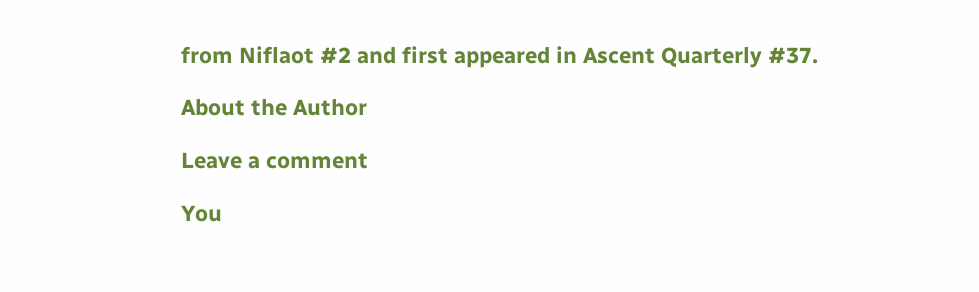from Niflaot #2 and first appeared in Ascent Quarterly #37.

About the Author

Leave a comment

You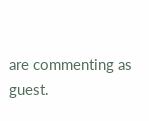are commenting as guest.